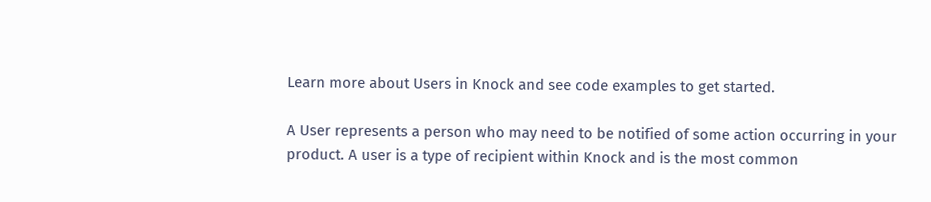Learn more about Users in Knock and see code examples to get started.

A User represents a person who may need to be notified of some action occurring in your product. A user is a type of recipient within Knock and is the most common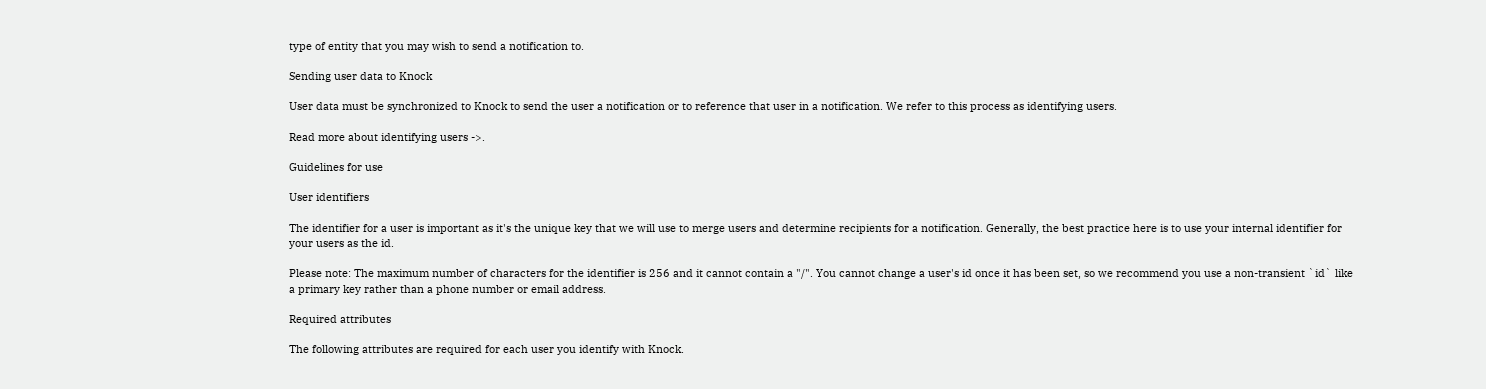type of entity that you may wish to send a notification to.

Sending user data to Knock

User data must be synchronized to Knock to send the user a notification or to reference that user in a notification. We refer to this process as identifying users.

Read more about identifying users ->.

Guidelines for use

User identifiers

The identifier for a user is important as it's the unique key that we will use to merge users and determine recipients for a notification. Generally, the best practice here is to use your internal identifier for your users as the id.

Please note: The maximum number of characters for the identifier is 256 and it cannot contain a "/". You cannot change a user's id once it has been set, so we recommend you use a non-transient `id` like a primary key rather than a phone number or email address.

Required attributes

The following attributes are required for each user you identify with Knock.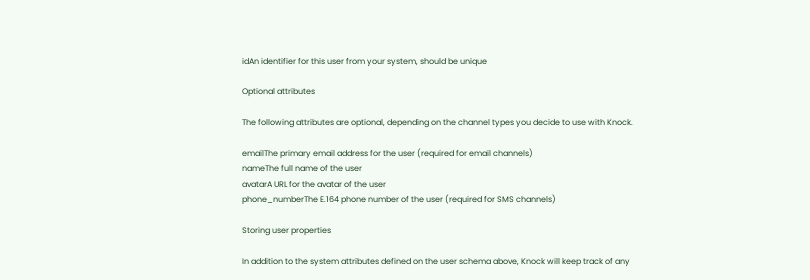idAn identifier for this user from your system, should be unique

Optional attributes

The following attributes are optional, depending on the channel types you decide to use with Knock.

emailThe primary email address for the user (required for email channels)
nameThe full name of the user
avatarA URL for the avatar of the user
phone_numberThe E.164 phone number of the user (required for SMS channels)

Storing user properties

In addition to the system attributes defined on the user schema above, Knock will keep track of any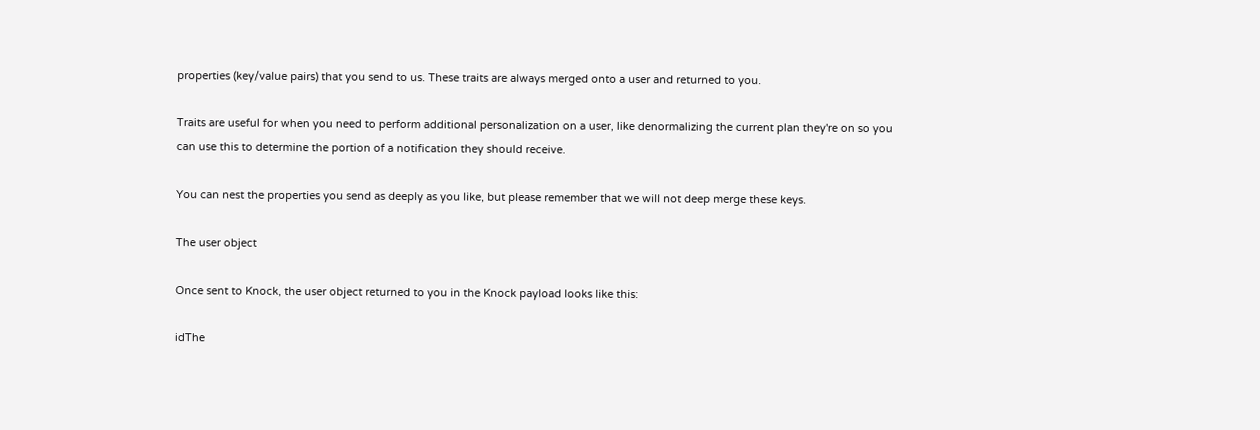properties (key/value pairs) that you send to us. These traits are always merged onto a user and returned to you.

Traits are useful for when you need to perform additional personalization on a user, like denormalizing the current plan they're on so you can use this to determine the portion of a notification they should receive.

You can nest the properties you send as deeply as you like, but please remember that we will not deep merge these keys.

The user object

Once sent to Knock, the user object returned to you in the Knock payload looks like this:

idThe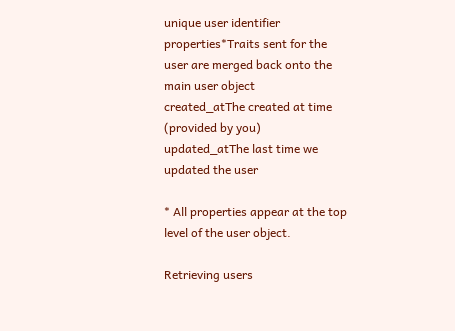unique user identifier
properties*Traits sent for the user are merged back onto the main user object
created_atThe created at time (provided by you)
updated_atThe last time we updated the user

* All properties appear at the top level of the user object.

Retrieving users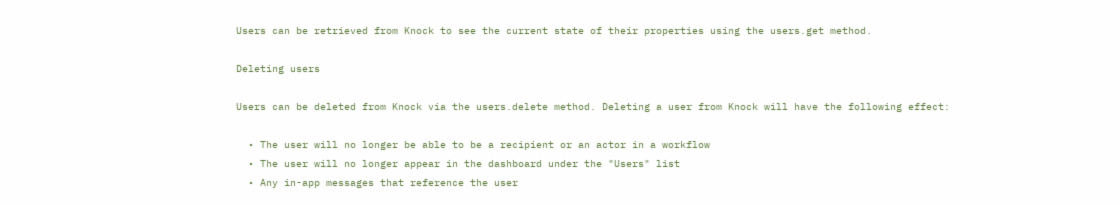Users can be retrieved from Knock to see the current state of their properties using the users.get method.

Deleting users

Users can be deleted from Knock via the users.delete method. Deleting a user from Knock will have the following effect:

  • The user will no longer be able to be a recipient or an actor in a workflow
  • The user will no longer appear in the dashboard under the "Users" list
  • Any in-app messages that reference the user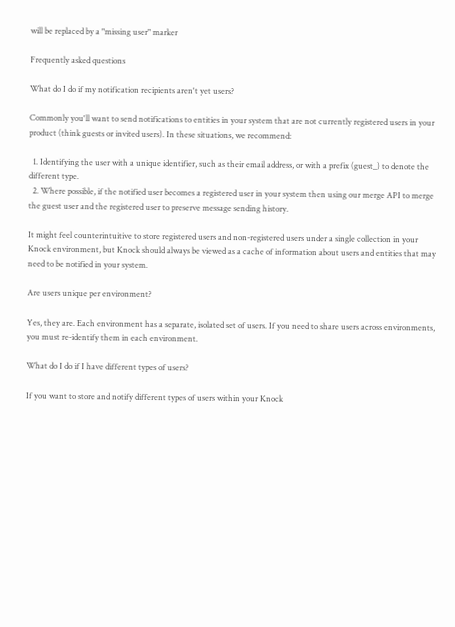will be replaced by a "missing user" marker

Frequently asked questions

What do I do if my notification recipients aren't yet users?

Commonly you'll want to send notifications to entities in your system that are not currently registered users in your product (think guests or invited users). In these situations, we recommend:

  1. Identifying the user with a unique identifier, such as their email address, or with a prefix (guest_) to denote the different type.
  2. Where possible, if the notified user becomes a registered user in your system then using our merge API to merge the guest user and the registered user to preserve message sending history.

It might feel counterintuitive to store registered users and non-registered users under a single collection in your Knock environment, but Knock should always be viewed as a cache of information about users and entities that may need to be notified in your system.

Are users unique per environment?

Yes, they are. Each environment has a separate, isolated set of users. If you need to share users across environments, you must re-identify them in each environment.

What do I do if I have different types of users?

If you want to store and notify different types of users within your Knock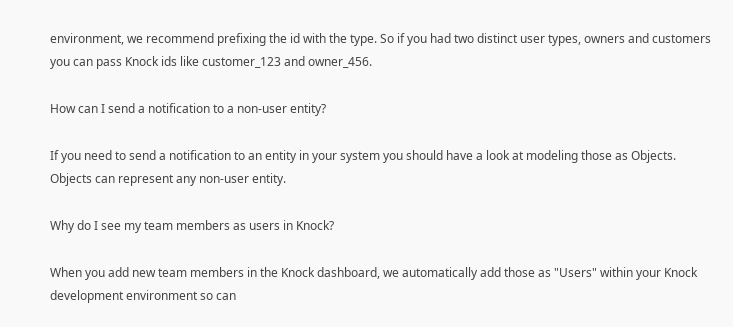environment, we recommend prefixing the id with the type. So if you had two distinct user types, owners and customers you can pass Knock ids like customer_123 and owner_456.

How can I send a notification to a non-user entity?

If you need to send a notification to an entity in your system you should have a look at modeling those as Objects. Objects can represent any non-user entity.

Why do I see my team members as users in Knock?

When you add new team members in the Knock dashboard, we automatically add those as "Users" within your Knock development environment so can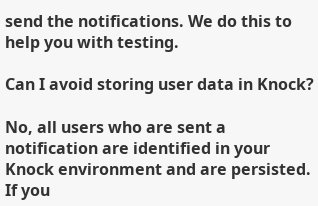send the notifications. We do this to help you with testing.

Can I avoid storing user data in Knock?

No, all users who are sent a notification are identified in your Knock environment and are persisted. If you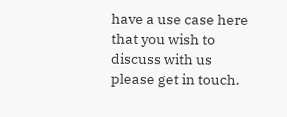have a use case here that you wish to discuss with us please get in touch.